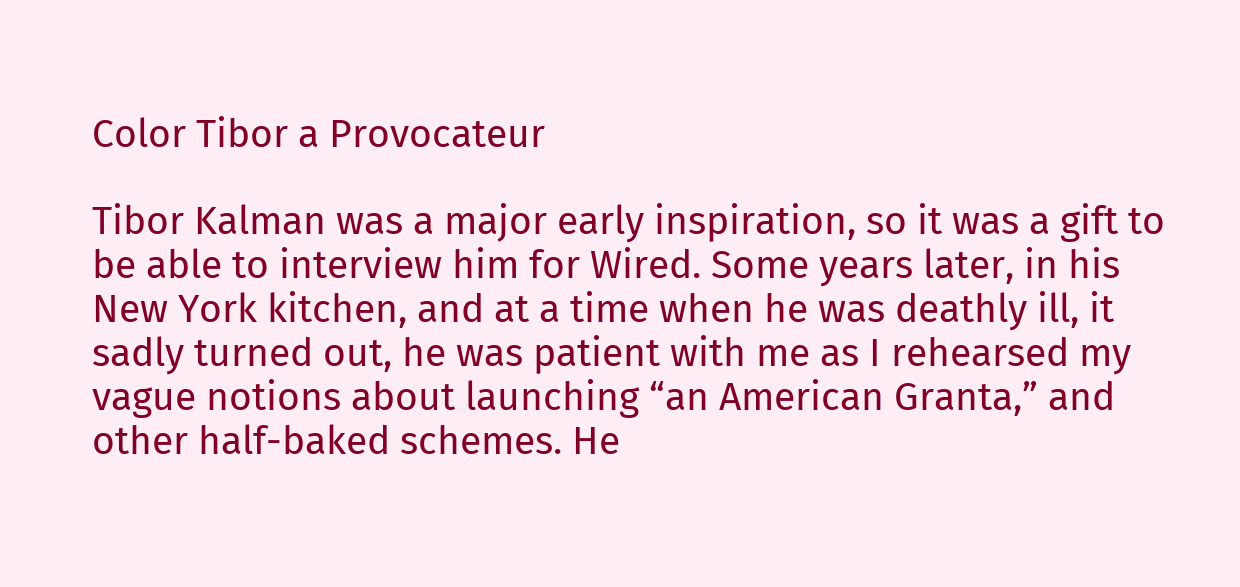Color Tibor a Provocateur

Tibor Kalman was a major early inspiration, so it was a gift to be able to interview him for Wired. Some years later, in his New York kitchen, and at a time when he was deathly ill, it sadly turned out, he was patient with me as I rehearsed my vague notions about launching “an American Granta,” and other half-baked schemes. He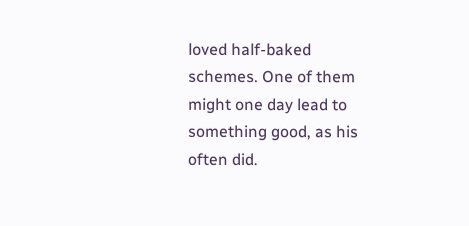loved half-baked schemes. One of them might one day lead to something good, as his often did.